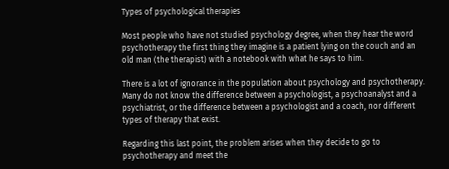Types of psychological therapies

Most people who have not studied psychology degree, when they hear the word psychotherapy the first thing they imagine is a patient lying on the couch and an old man (the therapist) with a notebook with what he says to him.

There is a lot of ignorance in the population about psychology and psychotherapy. Many do not know the difference between a psychologist, a psychoanalyst and a psychiatrist, or the difference between a psychologist and a coach, nor different types of therapy that exist.

Regarding this last point, the problem arises when they decide to go to psychotherapy and meet the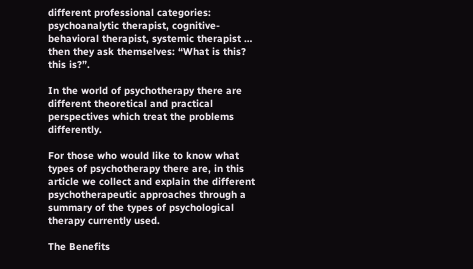different professional categories: psychoanalytic therapist, cognitive-behavioral therapist, systemic therapist … then they ask themselves: “What is this? this is?”.

In the world of psychotherapy there are different theoretical and practical perspectives which treat the problems differently.

For those who would like to know what types of psychotherapy there are, in this article we collect and explain the different psychotherapeutic approaches through a summary of the types of psychological therapy currently used.

The Benefits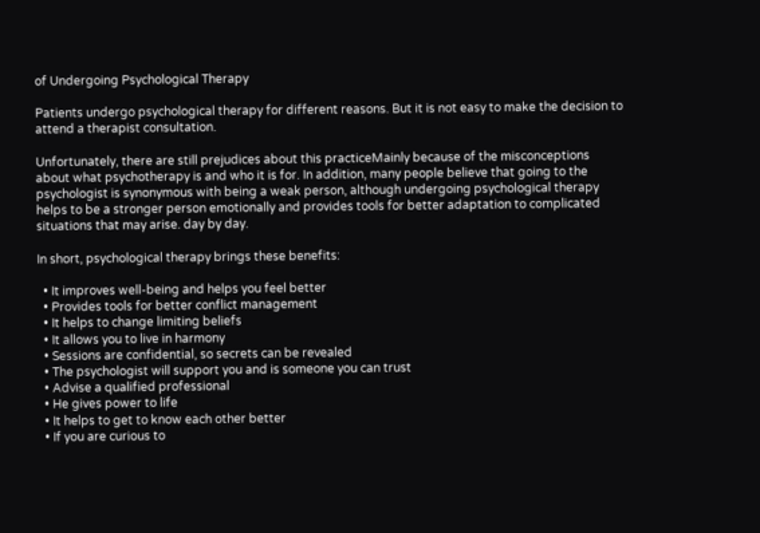of Undergoing Psychological Therapy

Patients undergo psychological therapy for different reasons. But it is not easy to make the decision to attend a therapist consultation.

Unfortunately, there are still prejudices about this practiceMainly because of the misconceptions about what psychotherapy is and who it is for. In addition, many people believe that going to the psychologist is synonymous with being a weak person, although undergoing psychological therapy helps to be a stronger person emotionally and provides tools for better adaptation to complicated situations that may arise. day by day.

In short, psychological therapy brings these benefits:

  • It improves well-being and helps you feel better
  • Provides tools for better conflict management
  • It helps to change limiting beliefs
  • It allows you to live in harmony
  • Sessions are confidential, so secrets can be revealed
  • The psychologist will support you and is someone you can trust
  • Advise a qualified professional
  • He gives power to life
  • It helps to get to know each other better
  • If you are curious to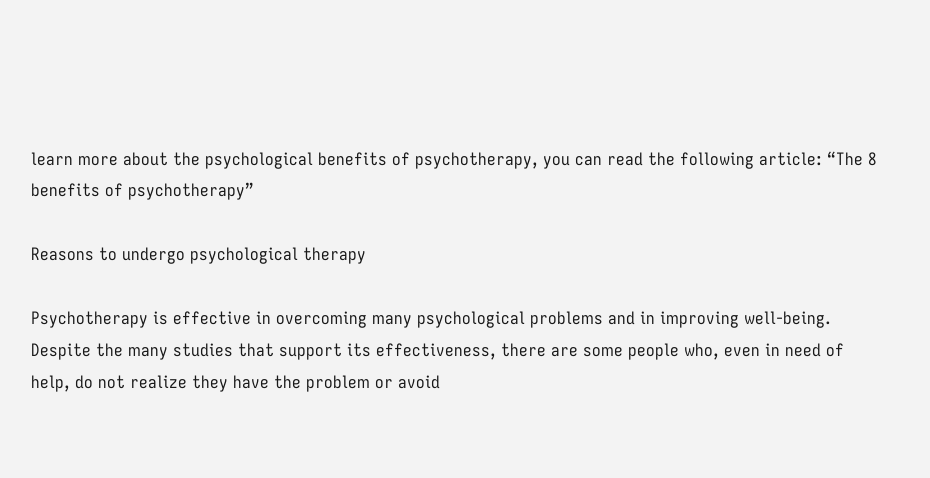learn more about the psychological benefits of psychotherapy, you can read the following article: “The 8 benefits of psychotherapy”

Reasons to undergo psychological therapy

Psychotherapy is effective in overcoming many psychological problems and in improving well-being. Despite the many studies that support its effectiveness, there are some people who, even in need of help, do not realize they have the problem or avoid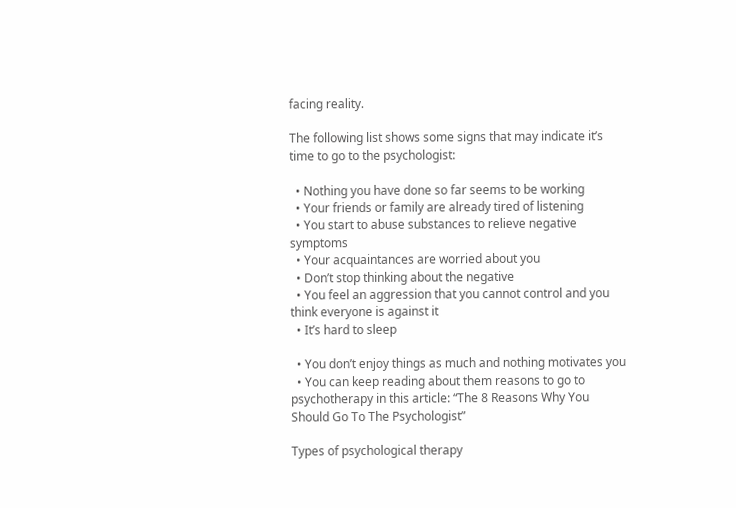facing reality.

The following list shows some signs that may indicate it’s time to go to the psychologist:

  • Nothing you have done so far seems to be working
  • Your friends or family are already tired of listening
  • You start to abuse substances to relieve negative symptoms
  • Your acquaintances are worried about you
  • Don’t stop thinking about the negative
  • You feel an aggression that you cannot control and you think everyone is against it
  • It’s hard to sleep

  • You don’t enjoy things as much and nothing motivates you
  • You can keep reading about them reasons to go to psychotherapy in this article: “The 8 Reasons Why You Should Go To The Psychologist”

Types of psychological therapy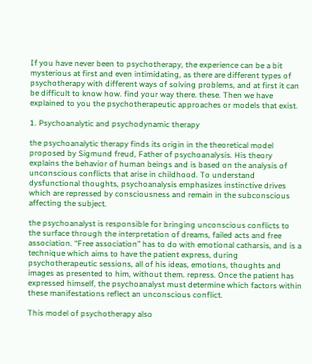If you have never been to psychotherapy, the experience can be a bit mysterious at first and even intimidating, as there are different types of psychotherapy with different ways of solving problems, and at first it can be difficult to know how. find your way there. these. Then we have explained to you the psychotherapeutic approaches or models that exist.

1. Psychoanalytic and psychodynamic therapy

the psychoanalytic therapy finds its origin in the theoretical model proposed by Sigmund freud, Father of psychoanalysis. His theory explains the behavior of human beings and is based on the analysis of unconscious conflicts that arise in childhood. To understand dysfunctional thoughts, psychoanalysis emphasizes instinctive drives which are repressed by consciousness and remain in the subconscious affecting the subject.

the psychoanalyst is responsible for bringing unconscious conflicts to the surface through the interpretation of dreams, failed acts and free association. “Free association” has to do with emotional catharsis, and is a technique which aims to have the patient express, during psychotherapeutic sessions, all of his ideas, emotions, thoughts and images as presented to him, without them. repress. Once the patient has expressed himself, the psychoanalyst must determine which factors within these manifestations reflect an unconscious conflict.

This model of psychotherapy also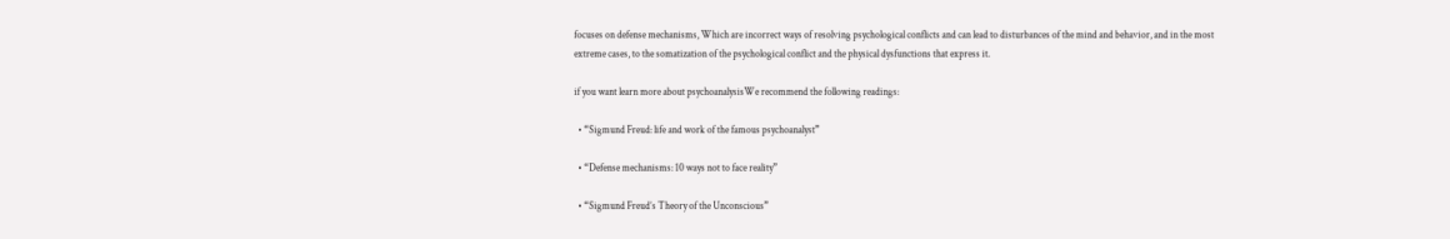focuses on defense mechanisms, Which are incorrect ways of resolving psychological conflicts and can lead to disturbances of the mind and behavior, and in the most extreme cases, to the somatization of the psychological conflict and the physical dysfunctions that express it.

if you want learn more about psychoanalysisWe recommend the following readings:

  • “Sigmund Freud: life and work of the famous psychoanalyst”

  • “Defense mechanisms: 10 ways not to face reality”

  • “Sigmund Freud’s Theory of the Unconscious”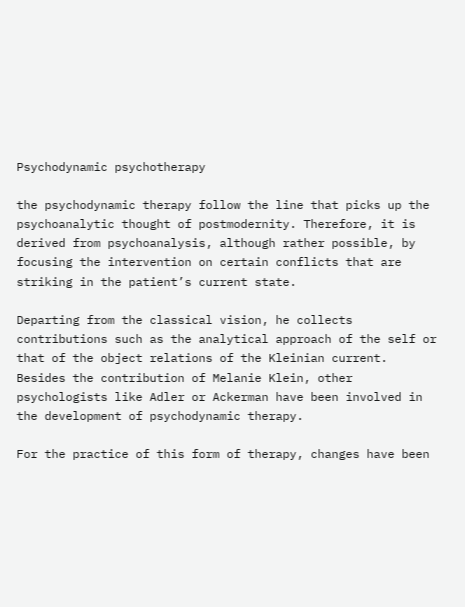Psychodynamic psychotherapy

the psychodynamic therapy follow the line that picks up the psychoanalytic thought of postmodernity. Therefore, it is derived from psychoanalysis, although rather possible, by focusing the intervention on certain conflicts that are striking in the patient’s current state.

Departing from the classical vision, he collects contributions such as the analytical approach of the self or that of the object relations of the Kleinian current. Besides the contribution of Melanie Klein, other psychologists like Adler or Ackerman have been involved in the development of psychodynamic therapy.

For the practice of this form of therapy, changes have been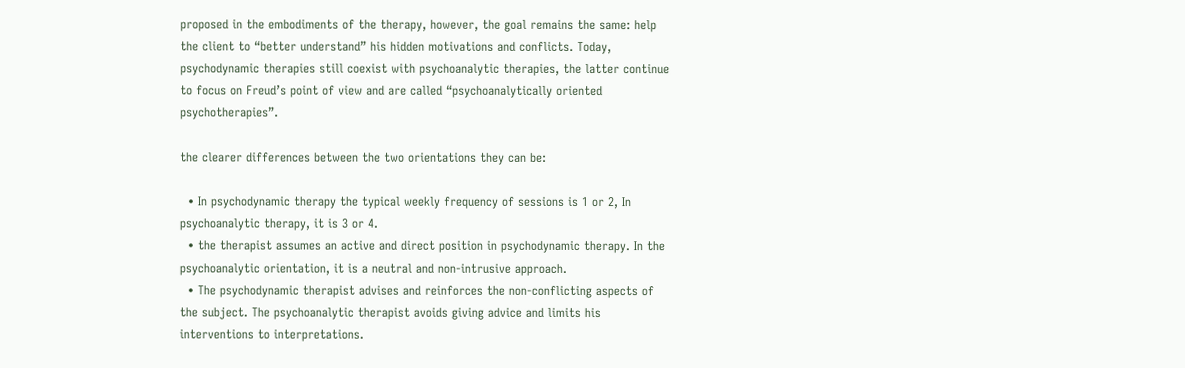proposed in the embodiments of the therapy, however, the goal remains the same: help the client to “better understand” his hidden motivations and conflicts. Today, psychodynamic therapies still coexist with psychoanalytic therapies, the latter continue to focus on Freud’s point of view and are called “psychoanalytically oriented psychotherapies”.

the clearer differences between the two orientations they can be:

  • In psychodynamic therapy the typical weekly frequency of sessions is 1 or 2, In psychoanalytic therapy, it is 3 or 4.
  • the therapist assumes an active and direct position in psychodynamic therapy. In the psychoanalytic orientation, it is a neutral and non-intrusive approach.
  • The psychodynamic therapist advises and reinforces the non-conflicting aspects of the subject. The psychoanalytic therapist avoids giving advice and limits his interventions to interpretations.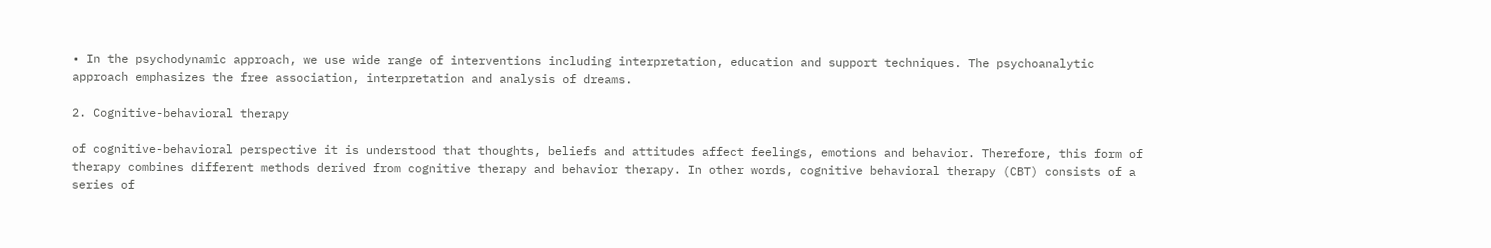• In the psychodynamic approach, we use wide range of interventions including interpretation, education and support techniques. The psychoanalytic approach emphasizes the free association, interpretation and analysis of dreams.

2. Cognitive-behavioral therapy

of cognitive-behavioral perspective it is understood that thoughts, beliefs and attitudes affect feelings, emotions and behavior. Therefore, this form of therapy combines different methods derived from cognitive therapy and behavior therapy. In other words, cognitive behavioral therapy (CBT) consists of a series of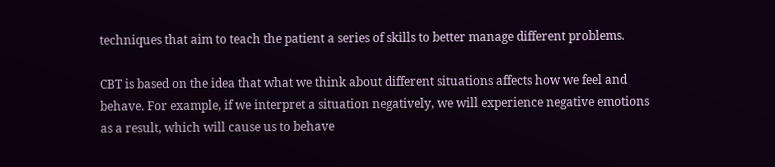techniques that aim to teach the patient a series of skills to better manage different problems.

CBT is based on the idea that what we think about different situations affects how we feel and behave. For example, if we interpret a situation negatively, we will experience negative emotions as a result, which will cause us to behave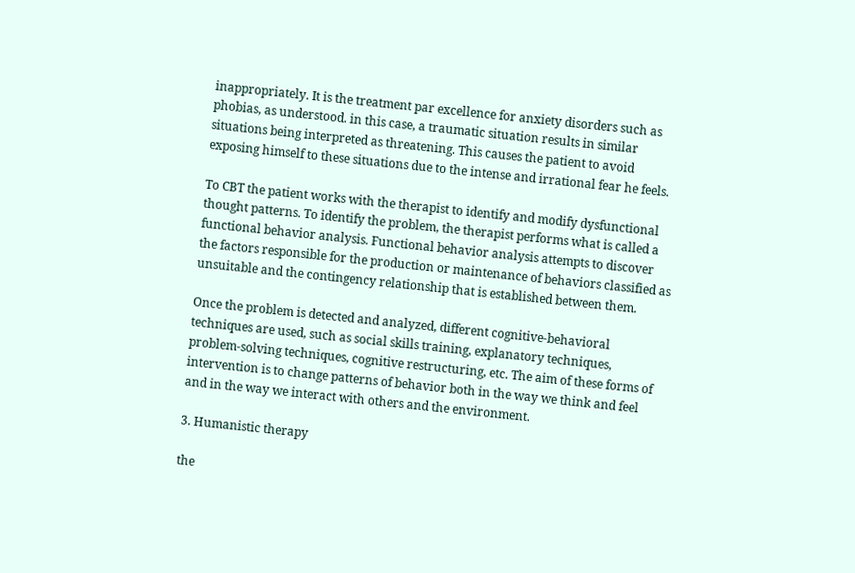inappropriately. It is the treatment par excellence for anxiety disorders such as phobias, as understood. in this case, a traumatic situation results in similar situations being interpreted as threatening. This causes the patient to avoid exposing himself to these situations due to the intense and irrational fear he feels.

To CBT the patient works with the therapist to identify and modify dysfunctional thought patterns. To identify the problem, the therapist performs what is called a functional behavior analysis. Functional behavior analysis attempts to discover the factors responsible for the production or maintenance of behaviors classified as unsuitable and the contingency relationship that is established between them.

Once the problem is detected and analyzed, different cognitive-behavioral techniques are used, such as social skills training, explanatory techniques, problem-solving techniques, cognitive restructuring, etc. The aim of these forms of intervention is to change patterns of behavior both in the way we think and feel and in the way we interact with others and the environment.

3. Humanistic therapy

the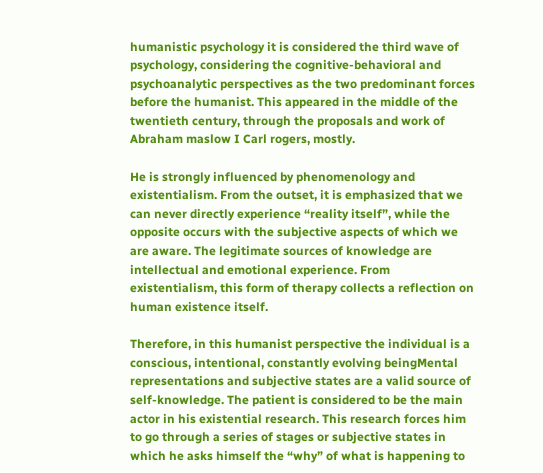humanistic psychology it is considered the third wave of psychology, considering the cognitive-behavioral and psychoanalytic perspectives as the two predominant forces before the humanist. This appeared in the middle of the twentieth century, through the proposals and work of Abraham maslow I Carl rogers, mostly.

He is strongly influenced by phenomenology and existentialism. From the outset, it is emphasized that we can never directly experience “reality itself”, while the opposite occurs with the subjective aspects of which we are aware. The legitimate sources of knowledge are intellectual and emotional experience. From existentialism, this form of therapy collects a reflection on human existence itself.

Therefore, in this humanist perspective the individual is a conscious, intentional, constantly evolving beingMental representations and subjective states are a valid source of self-knowledge. The patient is considered to be the main actor in his existential research. This research forces him to go through a series of stages or subjective states in which he asks himself the “why” of what is happening to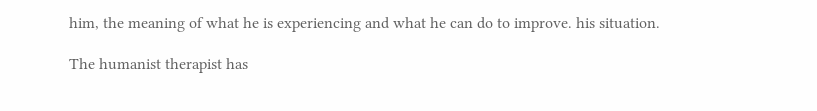him, the meaning of what he is experiencing and what he can do to improve. his situation.

The humanist therapist has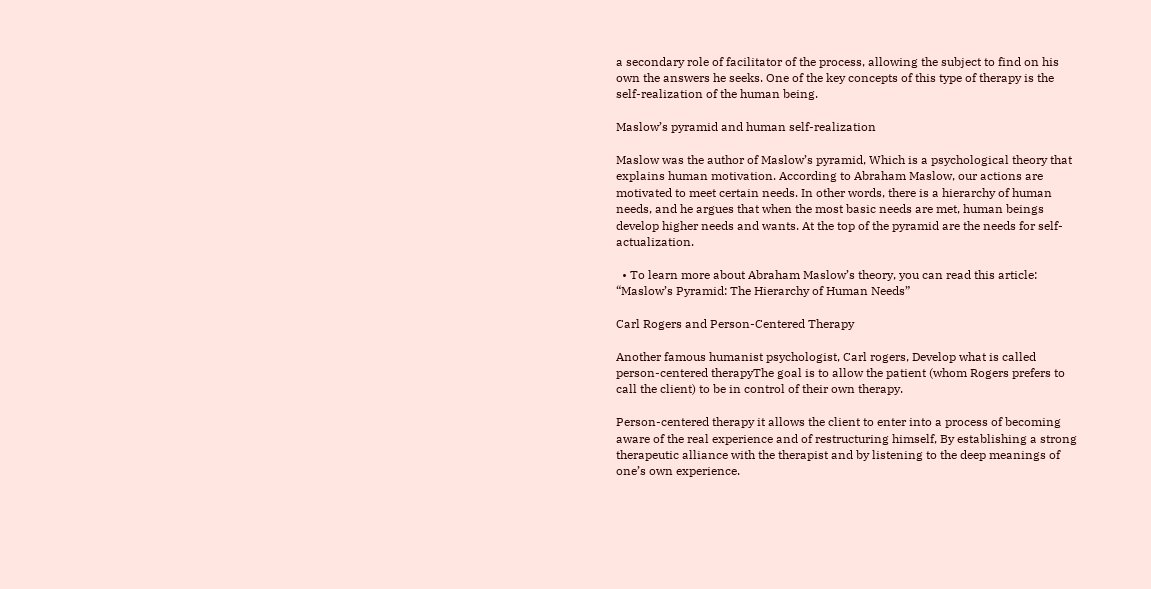a secondary role of facilitator of the process, allowing the subject to find on his own the answers he seeks. One of the key concepts of this type of therapy is the self-realization of the human being.

Maslow’s pyramid and human self-realization

Maslow was the author of Maslow’s pyramid, Which is a psychological theory that explains human motivation. According to Abraham Maslow, our actions are motivated to meet certain needs. In other words, there is a hierarchy of human needs, and he argues that when the most basic needs are met, human beings develop higher needs and wants. At the top of the pyramid are the needs for self-actualization.

  • To learn more about Abraham Maslow’s theory, you can read this article: “Maslow’s Pyramid: The Hierarchy of Human Needs”

Carl Rogers and Person-Centered Therapy

Another famous humanist psychologist, Carl rogers, Develop what is called person-centered therapyThe goal is to allow the patient (whom Rogers prefers to call the client) to be in control of their own therapy.

Person-centered therapy it allows the client to enter into a process of becoming aware of the real experience and of restructuring himself, By establishing a strong therapeutic alliance with the therapist and by listening to the deep meanings of one’s own experience.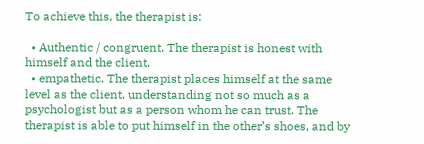To achieve this, the therapist is:

  • Authentic / congruent. The therapist is honest with himself and the client.
  • empathetic. The therapist places himself at the same level as the client, understanding not so much as a psychologist but as a person whom he can trust. The therapist is able to put himself in the other’s shoes, and by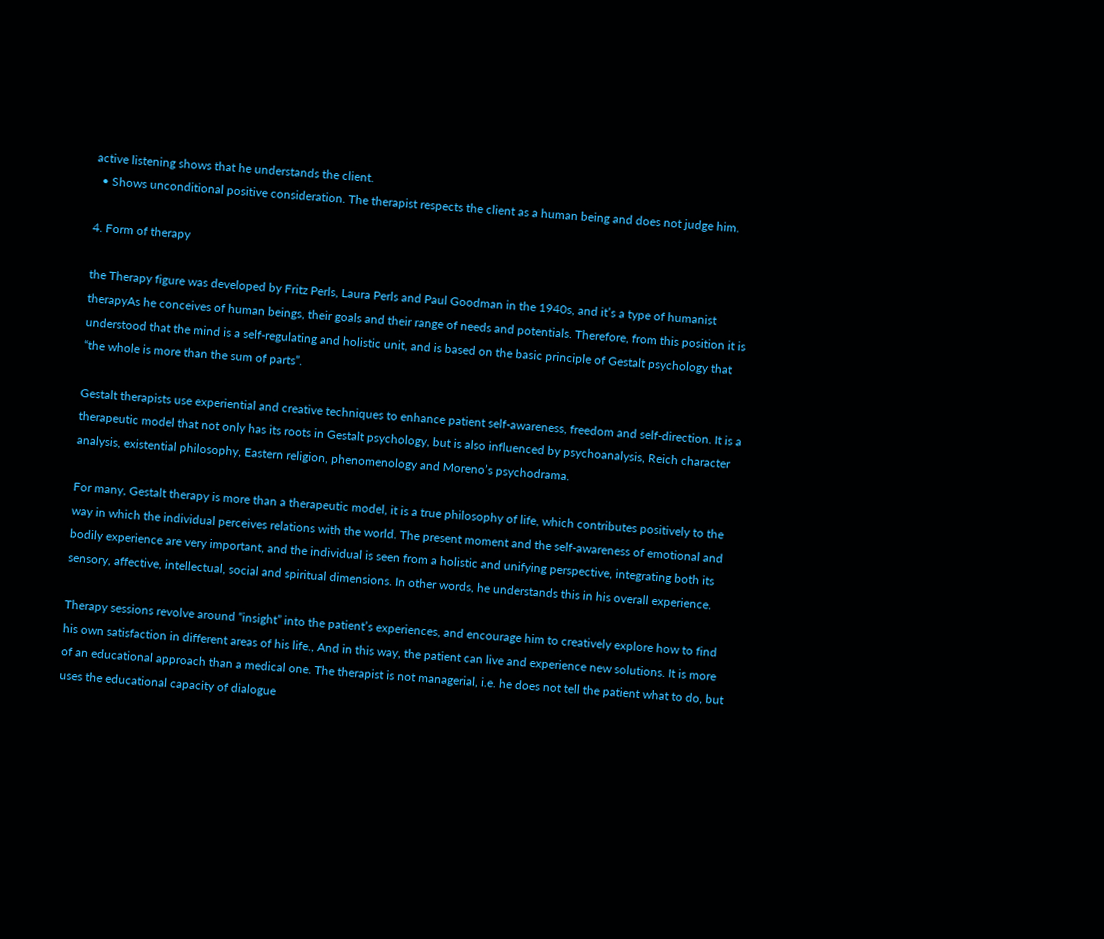active listening shows that he understands the client.
  • Shows unconditional positive consideration. The therapist respects the client as a human being and does not judge him.

4. Form of therapy

the Therapy figure was developed by Fritz Perls, Laura Perls and Paul Goodman in the 1940s, and it’s a type of humanist therapyAs he conceives of human beings, their goals and their range of needs and potentials. Therefore, from this position it is understood that the mind is a self-regulating and holistic unit, and is based on the basic principle of Gestalt psychology that “the whole is more than the sum of parts”.

Gestalt therapists use experiential and creative techniques to enhance patient self-awareness, freedom and self-direction. It is a therapeutic model that not only has its roots in Gestalt psychology, but is also influenced by psychoanalysis, Reich character analysis, existential philosophy, Eastern religion, phenomenology and Moreno’s psychodrama.

For many, Gestalt therapy is more than a therapeutic model, it is a true philosophy of life, which contributes positively to the way in which the individual perceives relations with the world. The present moment and the self-awareness of emotional and bodily experience are very important, and the individual is seen from a holistic and unifying perspective, integrating both its sensory, affective, intellectual, social and spiritual dimensions. In other words, he understands this in his overall experience.

Therapy sessions revolve around “insight” into the patient’s experiences, and encourage him to creatively explore how to find his own satisfaction in different areas of his life., And in this way, the patient can live and experience new solutions. It is more of an educational approach than a medical one. The therapist is not managerial, i.e. he does not tell the patient what to do, but uses the educational capacity of dialogue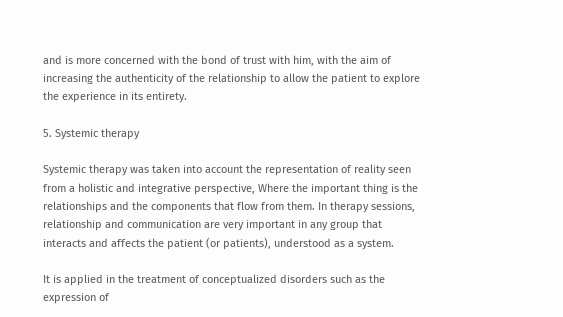and is more concerned with the bond of trust with him, with the aim of increasing the authenticity of the relationship to allow the patient to explore the experience in its entirety.

5. Systemic therapy

Systemic therapy was taken into account the representation of reality seen from a holistic and integrative perspective, Where the important thing is the relationships and the components that flow from them. In therapy sessions, relationship and communication are very important in any group that interacts and affects the patient (or patients), understood as a system.

It is applied in the treatment of conceptualized disorders such as the expression of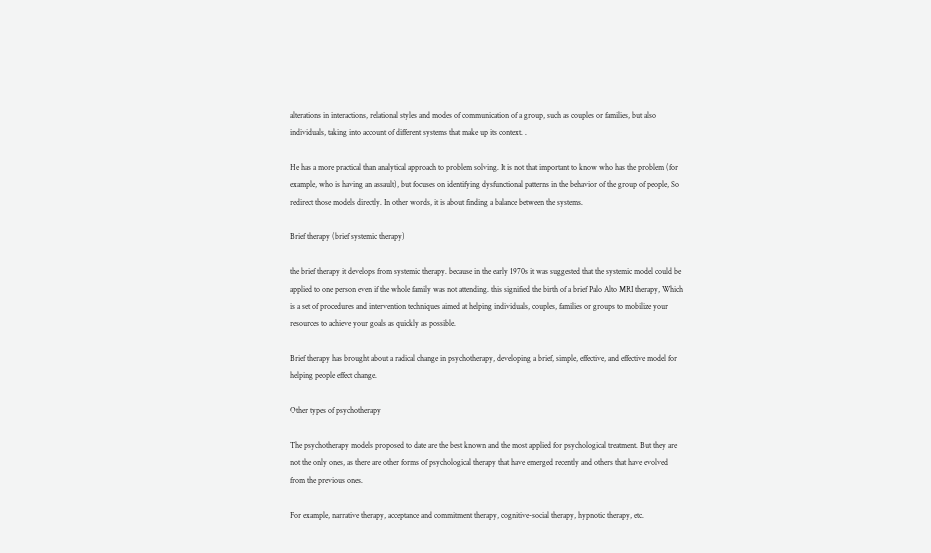alterations in interactions, relational styles and modes of communication of a group, such as couples or families, but also individuals, taking into account of different systems that make up its context. .

He has a more practical than analytical approach to problem solving. It is not that important to know who has the problem (for example, who is having an assault), but focuses on identifying dysfunctional patterns in the behavior of the group of people, So redirect those models directly. In other words, it is about finding a balance between the systems.

Brief therapy (brief systemic therapy)

the brief therapy it develops from systemic therapy. because in the early 1970s it was suggested that the systemic model could be applied to one person even if the whole family was not attending. this signified the birth of a brief Palo Alto MRI therapy, Which is a set of procedures and intervention techniques aimed at helping individuals, couples, families or groups to mobilize your resources to achieve your goals as quickly as possible.

Brief therapy has brought about a radical change in psychotherapy, developing a brief, simple, effective, and effective model for helping people effect change.

Other types of psychotherapy

The psychotherapy models proposed to date are the best known and the most applied for psychological treatment. But they are not the only ones, as there are other forms of psychological therapy that have emerged recently and others that have evolved from the previous ones.

For example, narrative therapy, acceptance and commitment therapy, cognitive-social therapy, hypnotic therapy, etc.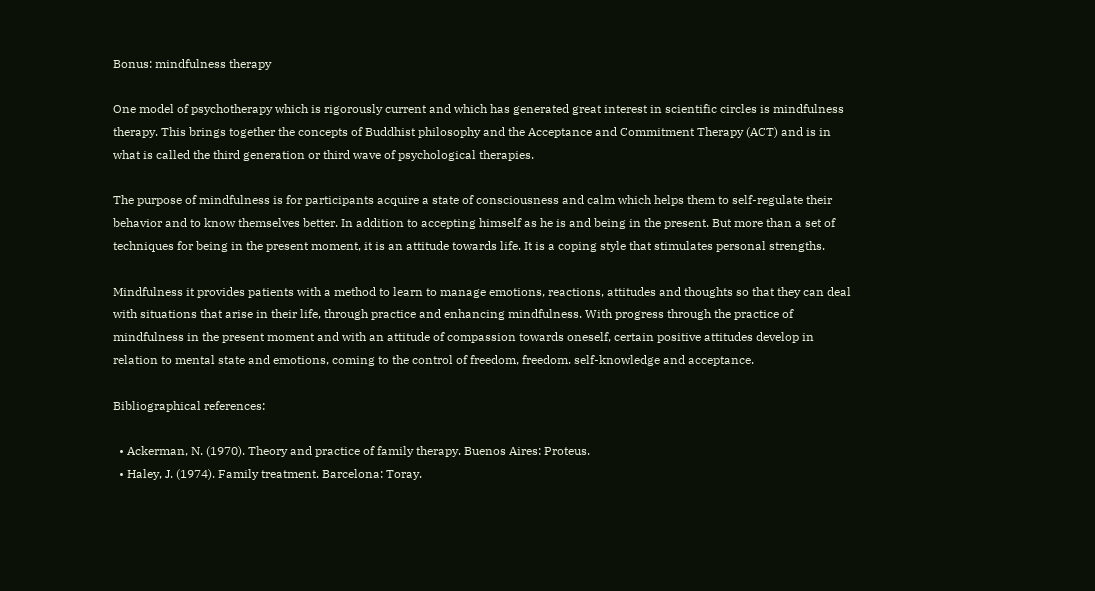Bonus: mindfulness therapy

One model of psychotherapy which is rigorously current and which has generated great interest in scientific circles is mindfulness therapy. This brings together the concepts of Buddhist philosophy and the Acceptance and Commitment Therapy (ACT) and is in what is called the third generation or third wave of psychological therapies.

The purpose of mindfulness is for participants acquire a state of consciousness and calm which helps them to self-regulate their behavior and to know themselves better. In addition to accepting himself as he is and being in the present. But more than a set of techniques for being in the present moment, it is an attitude towards life. It is a coping style that stimulates personal strengths.

Mindfulness it provides patients with a method to learn to manage emotions, reactions, attitudes and thoughts so that they can deal with situations that arise in their life, through practice and enhancing mindfulness. With progress through the practice of mindfulness in the present moment and with an attitude of compassion towards oneself, certain positive attitudes develop in relation to mental state and emotions, coming to the control of freedom, freedom. self-knowledge and acceptance.

Bibliographical references:

  • Ackerman, N. (1970). Theory and practice of family therapy. Buenos Aires: Proteus.
  • Haley, J. (1974). Family treatment. Barcelona: Toray.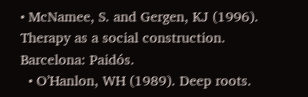• McNamee, S. and Gergen, KJ (1996). Therapy as a social construction. Barcelona: Paidós.
  • O’Hanlon, WH (1989). Deep roots.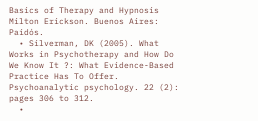Basics of Therapy and Hypnosis Milton Erickson. Buenos Aires: Paidós.
  • Silverman, DK (2005). What Works in Psychotherapy and How Do We Know It ?: What Evidence-Based Practice Has To Offer. Psychoanalytic psychology. 22 (2): pages 306 to 312.
  •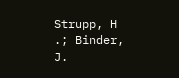Strupp, H .; Binder, J.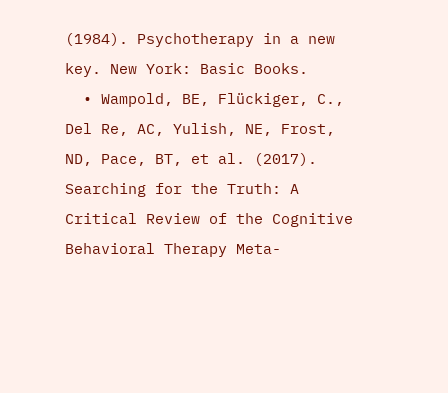(1984). Psychotherapy in a new key. New York: Basic Books.
  • Wampold, BE, Flückiger, C., Del Re, AC, Yulish, NE, Frost, ND, Pace, BT, et al. (2017). Searching for the Truth: A Critical Review of the Cognitive Behavioral Therapy Meta-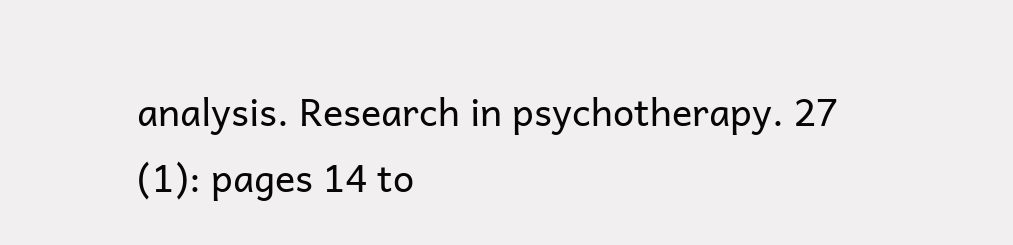analysis. Research in psychotherapy. 27 (1): pages 14 to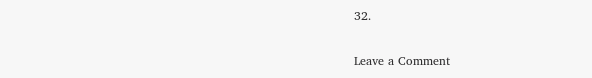32.

Leave a Comment